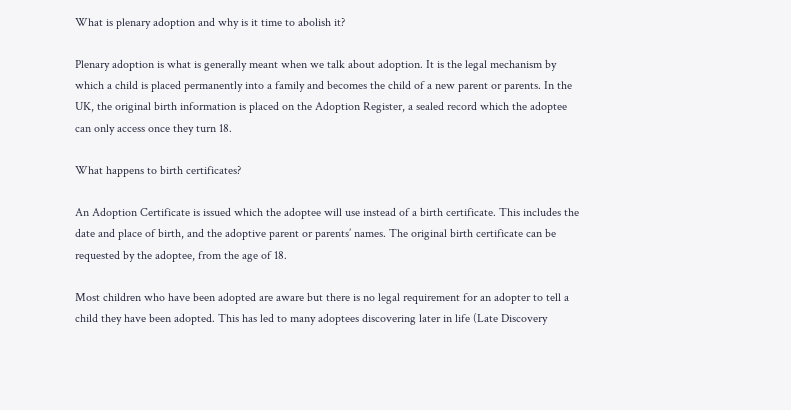What is plenary adoption and why is it time to abolish it?

Plenary adoption is what is generally meant when we talk about adoption. It is the legal mechanism by which a child is placed permanently into a family and becomes the child of a new parent or parents. In the UK, the original birth information is placed on the Adoption Register, a sealed record which the adoptee can only access once they turn 18.

What happens to birth certificates?

An Adoption Certificate is issued which the adoptee will use instead of a birth certificate. This includes the date and place of birth, and the adoptive parent or parents’ names. The original birth certificate can be requested by the adoptee, from the age of 18.

Most children who have been adopted are aware but there is no legal requirement for an adopter to tell a child they have been adopted. This has led to many adoptees discovering later in life (Late Discovery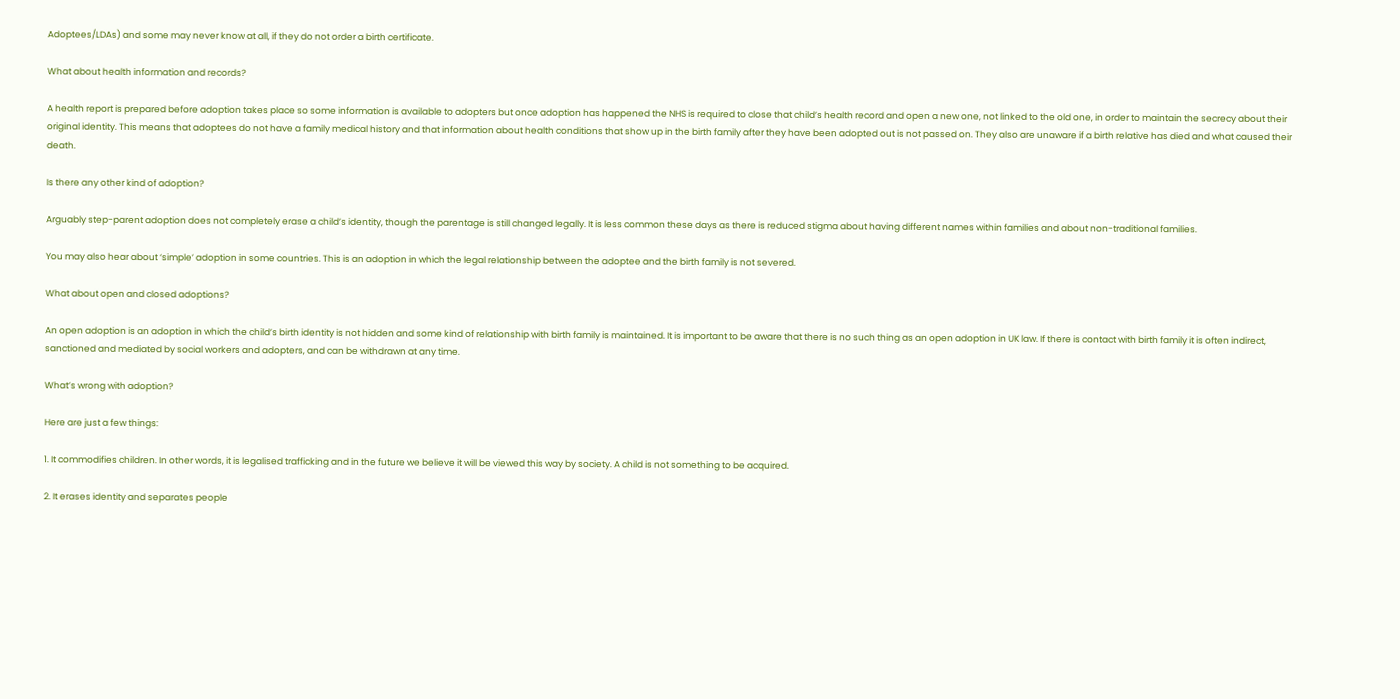Adoptees/LDAs) and some may never know at all, if they do not order a birth certificate.

What about health information and records?

A health report is prepared before adoption takes place so some information is available to adopters but once adoption has happened the NHS is required to close that child’s health record and open a new one, not linked to the old one, in order to maintain the secrecy about their original identity. This means that adoptees do not have a family medical history and that information about health conditions that show up in the birth family after they have been adopted out is not passed on. They also are unaware if a birth relative has died and what caused their death.

Is there any other kind of adoption?

Arguably step-parent adoption does not completely erase a child’s identity, though the parentage is still changed legally. It is less common these days as there is reduced stigma about having different names within families and about non-traditional families.

You may also hear about ‘simple’ adoption in some countries. This is an adoption in which the legal relationship between the adoptee and the birth family is not severed.

What about open and closed adoptions?

An open adoption is an adoption in which the child’s birth identity is not hidden and some kind of relationship with birth family is maintained. It is important to be aware that there is no such thing as an open adoption in UK law. If there is contact with birth family it is often indirect, sanctioned and mediated by social workers and adopters, and can be withdrawn at any time.

What’s wrong with adoption?

Here are just a few things:

1. It commodifies children. In other words, it is legalised trafficking and in the future we believe it will be viewed this way by society. A child is not something to be acquired.

2. It erases identity and separates people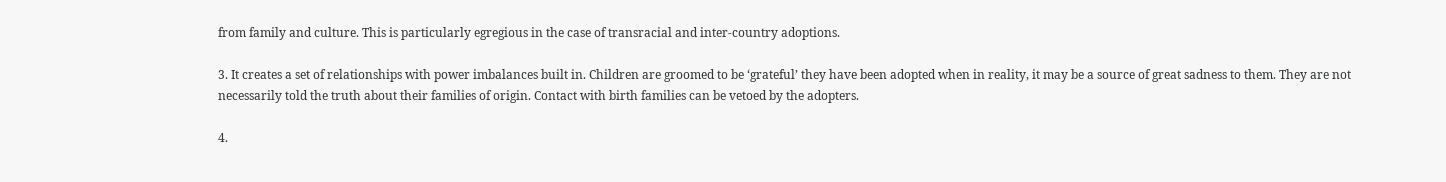from family and culture. This is particularly egregious in the case of transracial and inter-country adoptions.

3. It creates a set of relationships with power imbalances built in. Children are groomed to be ‘grateful’ they have been adopted when in reality, it may be a source of great sadness to them. They are not necessarily told the truth about their families of origin. Contact with birth families can be vetoed by the adopters.

4.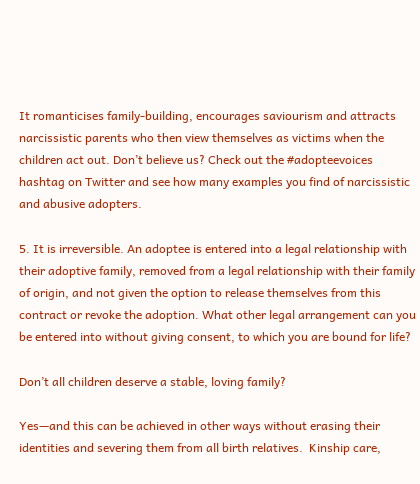It romanticises family-building, encourages saviourism and attracts narcissistic parents who then view themselves as victims when the children act out. Don’t believe us? Check out the #adopteevoices hashtag on Twitter and see how many examples you find of narcissistic and abusive adopters.

5. It is irreversible. An adoptee is entered into a legal relationship with their adoptive family, removed from a legal relationship with their family of origin, and not given the option to release themselves from this contract or revoke the adoption. What other legal arrangement can you be entered into without giving consent, to which you are bound for life?

Don’t all children deserve a stable, loving family?

Yes—and this can be achieved in other ways without erasing their identities and severing them from all birth relatives.  Kinship care,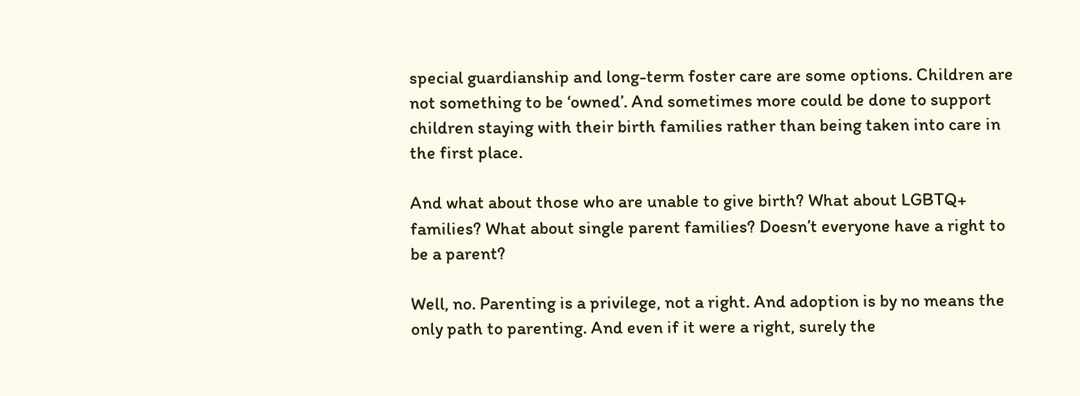special guardianship and long-term foster care are some options. Children are not something to be ‘owned’. And sometimes more could be done to support children staying with their birth families rather than being taken into care in the first place.

And what about those who are unable to give birth? What about LGBTQ+ families? What about single parent families? Doesn’t everyone have a right to be a parent?

Well, no. Parenting is a privilege, not a right. And adoption is by no means the only path to parenting. And even if it were a right, surely the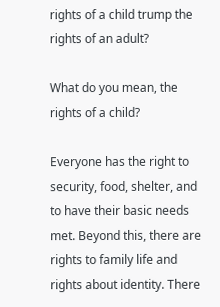rights of a child trump the rights of an adult?

What do you mean, the rights of a child?

Everyone has the right to security, food, shelter, and to have their basic needs met. Beyond this, there are rights to family life and rights about identity. There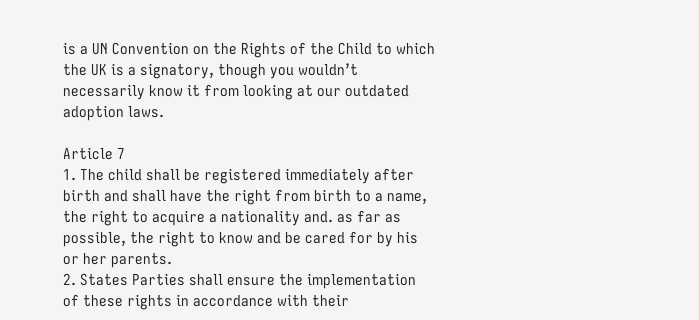is a UN Convention on the Rights of the Child to which the UK is a signatory, though you wouldn’t necessarily know it from looking at our outdated adoption laws.

Article 7
1. The child shall be registered immediately after birth and shall have the right from birth to a name, the right to acquire a nationality and. as far as possible, the right to know and be cared for by his or her parents.
2. States Parties shall ensure the implementation of these rights in accordance with their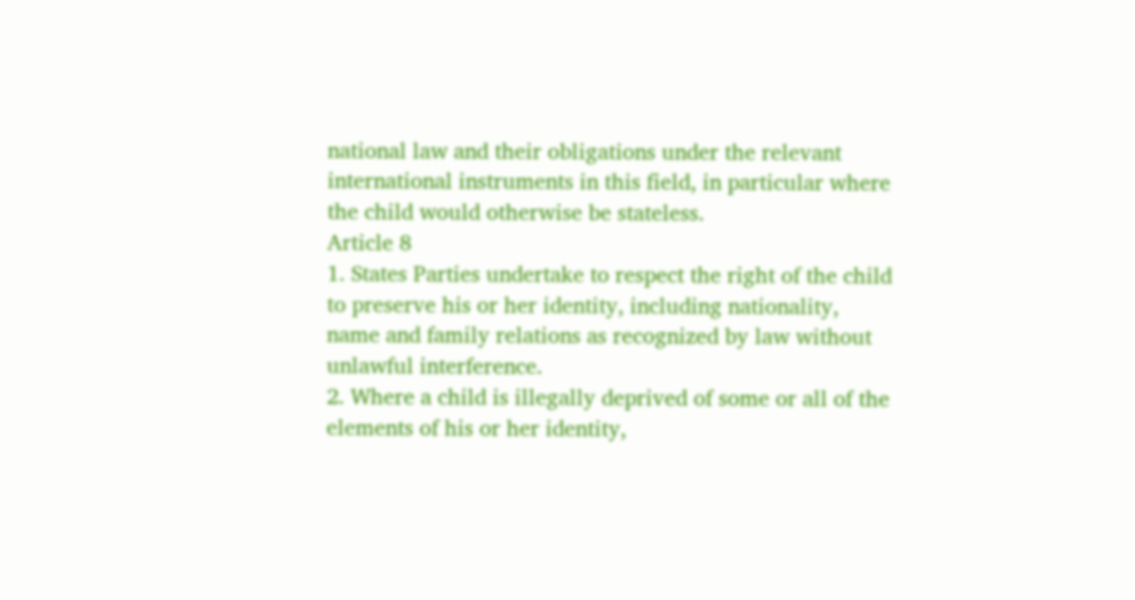national law and their obligations under the relevant international instruments in this field, in particular where the child would otherwise be stateless.
Article 8
1. States Parties undertake to respect the right of the child to preserve his or her identity, including nationality,
name and family relations as recognized by law without unlawful interference.
2. Where a child is illegally deprived of some or all of the elements of his or her identity,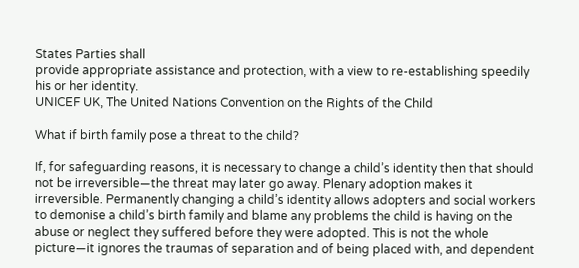States Parties shall
provide appropriate assistance and protection, with a view to re-establishing speedily his or her identity.
UNICEF UK, The United Nations Convention on the Rights of the Child

What if birth family pose a threat to the child?

If, for safeguarding reasons, it is necessary to change a child’s identity then that should not be irreversible—the threat may later go away. Plenary adoption makes it irreversible. Permanently changing a child’s identity allows adopters and social workers to demonise a child’s birth family and blame any problems the child is having on the abuse or neglect they suffered before they were adopted. This is not the whole picture—it ignores the traumas of separation and of being placed with, and dependent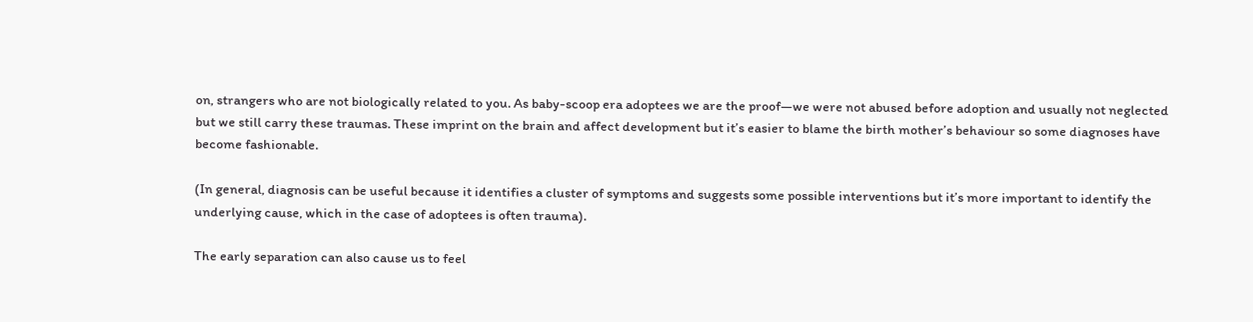on, strangers who are not biologically related to you. As baby-scoop era adoptees we are the proof—we were not abused before adoption and usually not neglected but we still carry these traumas. These imprint on the brain and affect development but it’s easier to blame the birth mother’s behaviour so some diagnoses have become fashionable.

(In general, diagnosis can be useful because it identifies a cluster of symptoms and suggests some possible interventions but it’s more important to identify the underlying cause, which in the case of adoptees is often trauma).

The early separation can also cause us to feel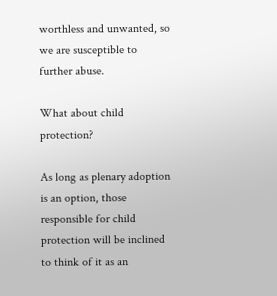worthless and unwanted, so we are susceptible to further abuse.

What about child protection?

As long as plenary adoption is an option, those responsible for child protection will be inclined to think of it as an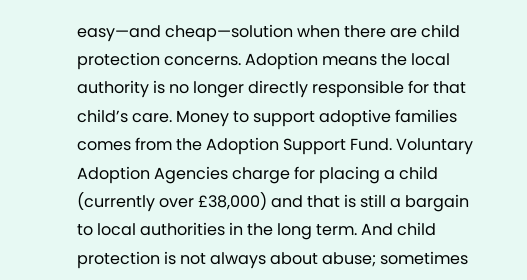easy—and cheap—solution when there are child protection concerns. Adoption means the local authority is no longer directly responsible for that child’s care. Money to support adoptive families comes from the Adoption Support Fund. Voluntary Adoption Agencies charge for placing a child (currently over £38,000) and that is still a bargain to local authorities in the long term. And child protection is not always about abuse; sometimes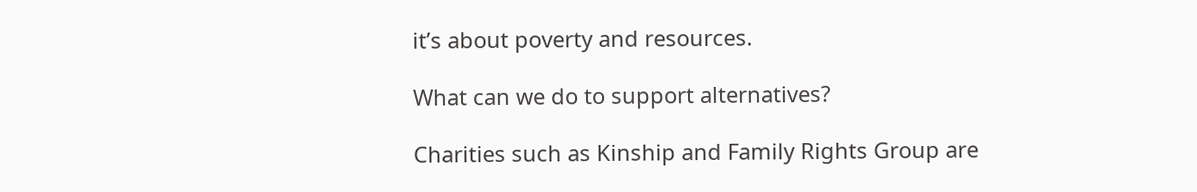it’s about poverty and resources.

What can we do to support alternatives?

Charities such as Kinship and Family Rights Group are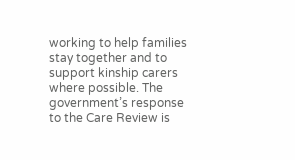working to help families stay together and to support kinship carers where possible. The government’s response to the Care Review is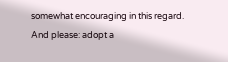somewhat encouraging in this regard. And please: adopt a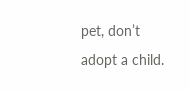pet, don’t adopt a child.